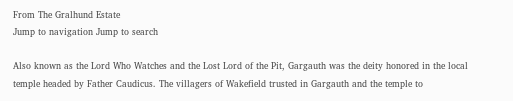From The Gralhund Estate
Jump to navigation Jump to search

Also known as the Lord Who Watches and the Lost Lord of the Pit, Gargauth was the deity honored in the local temple headed by Father Caudicus. The villagers of Wakefield trusted in Gargauth and the temple to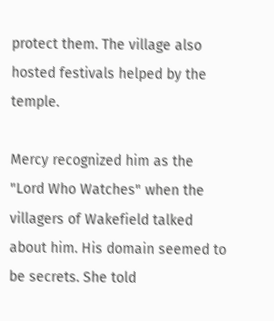protect them. The village also hosted festivals helped by the temple.

Mercy recognized him as the "Lord Who Watches" when the villagers of Wakefield talked about him. His domain seemed to be secrets. She told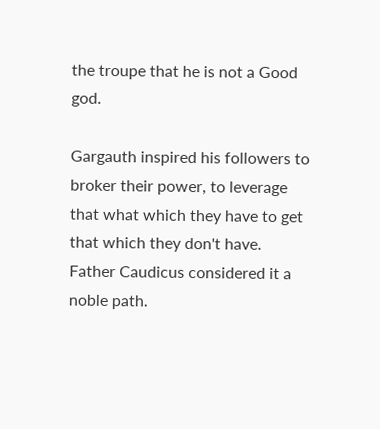the troupe that he is not a Good god.

Gargauth inspired his followers to broker their power, to leverage that what which they have to get that which they don't have. Father Caudicus considered it a noble path.